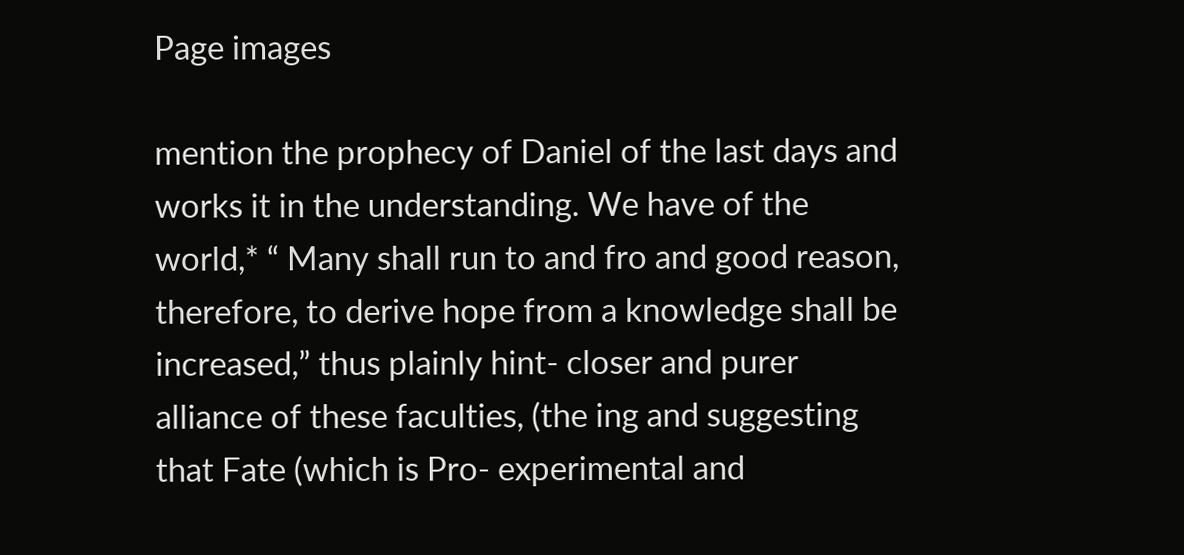Page images

mention the prophecy of Daniel of the last days and works it in the understanding. We have of the world,* “ Many shall run to and fro and good reason, therefore, to derive hope from a knowledge shall be increased,” thus plainly hint- closer and purer alliance of these faculties, (the ing and suggesting that Fate (which is Pro- experimental and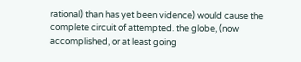rational) than has yet been vidence) would cause the complete circuit of attempted. the globe, (now accomplished, or at least going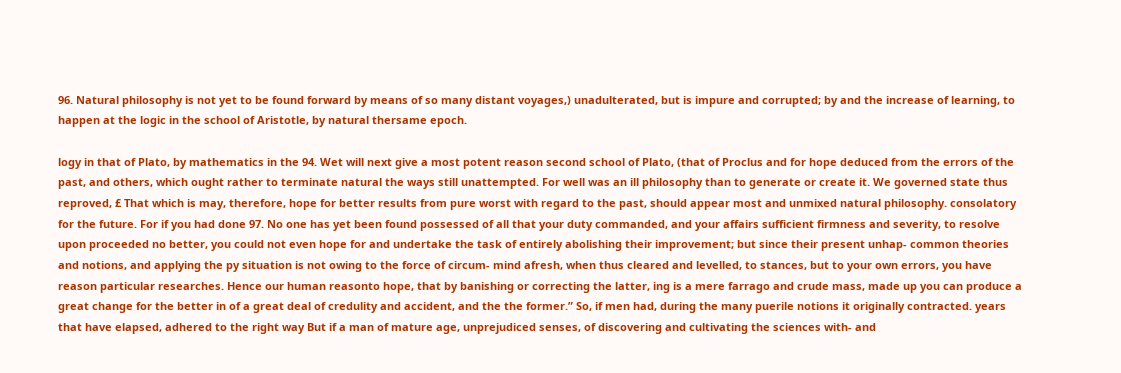96. Natural philosophy is not yet to be found forward by means of so many distant voyages,) unadulterated, but is impure and corrupted; by and the increase of learning, to happen at the logic in the school of Aristotle, by natural thersame epoch.

logy in that of Plato, by mathematics in the 94. Wet will next give a most potent reason second school of Plato, (that of Proclus and for hope deduced from the errors of the past, and others, which ought rather to terminate natural the ways still unattempted. For well was an ill philosophy than to generate or create it. We governed state thus reproved, £ That which is may, therefore, hope for better results from pure worst with regard to the past, should appear most and unmixed natural philosophy. consolatory for the future. For if you had done 97. No one has yet been found possessed of all that your duty commanded, and your affairs sufficient firmness and severity, to resolve upon proceeded no better, you could not even hope for and undertake the task of entirely abolishing their improvement; but since their present unhap- common theories and notions, and applying the py situation is not owing to the force of circum- mind afresh, when thus cleared and levelled, to stances, but to your own errors, you have reason particular researches. Hence our human reasonto hope, that by banishing or correcting the latter, ing is a mere farrago and crude mass, made up you can produce a great change for the better in of a great deal of credulity and accident, and the the former.” So, if men had, during the many puerile notions it originally contracted. years that have elapsed, adhered to the right way But if a man of mature age, unprejudiced senses, of discovering and cultivating the sciences with- and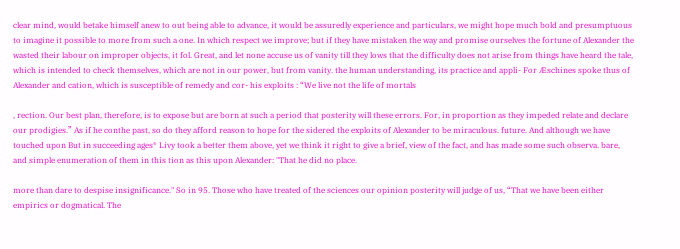clear mind, would betake himself anew to out being able to advance, it would be assuredly experience and particulars, we might hope much bold and presumptuous to imagine it possible to more from such a one. In which respect we improve; but if they have mistaken the way and promise ourselves the fortune of Alexander the wasted their labour on improper objects, it fol. Great, and let none accuse us of vanity till they lows that the difficulty does not arise from things have heard the tale, which is intended to check themselves, which are not in our power, but from vanity. the human understanding, its practice and appli- For Æschines spoke thus of Alexander and cation, which is susceptible of remedy and cor- his exploits : “We live not the life of mortals

, rection. Our best plan, therefore, is to expose but are born at such a period that posterity will these errors. For, in proportion as they impeded relate and declare our prodigies.” As if he conthe past, so do they afford reason to hope for the sidered the exploits of Alexander to be miraculous. future. And although we have touched upon But in succeeding ages* Livy took a better them above, yet we think it right to give a brief, view of the fact, and has made some such observa. bare, and simple enumeration of them in this tion as this upon Alexander: "That he did no place.

more than dare to despise insignificance." So in 95. Those who have treated of the sciences our opinion posterity will judge of us, “That we have been either empirics or dogmatical. The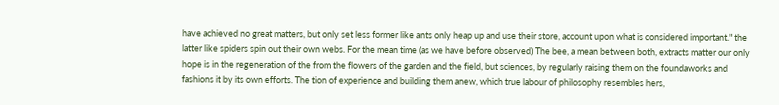have achieved no great matters, but only set less former like ants only heap up and use their store, account upon what is considered important." the latter like spiders spin out their own webs. For the mean time (as we have before observed) The bee, a mean between both, extracts matter our only hope is in the regeneration of the from the flowers of the garden and the field, but sciences, by regularly raising them on the foundaworks and fashions it by its own efforts. The tion of experience and building them anew, which true labour of philosophy resembles hers,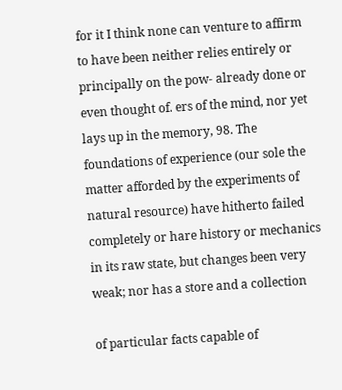for it I think none can venture to affirm to have been neither relies entirely or principally on the pow- already done or even thought of. ers of the mind, nor yet lays up in the memory, 98. The foundations of experience (our sole the matter afforded by the experiments of natural resource) have hitherto failed completely or hare history or mechanics in its raw state, but changes been very weak; nor has a store and a collection

of particular facts capable of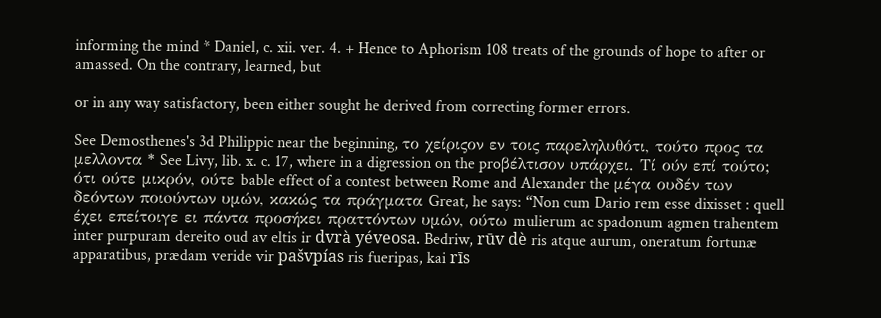informing the mind * Daniel, c. xii. ver. 4. + Hence to Aphorism 108 treats of the grounds of hope to after or amassed. On the contrary, learned, but

or in any way satisfactory, been either sought he derived from correcting former errors.

See Demosthenes's 3d Philippic near the beginning, το χείριςον εν τοις παρεληλυθότι, τούτο προς τα μελλοντα * See Livy, lib. x. c. 17, where in a digression on the proβέλτισον υπάρχει. Τί ούν επί τούτο; ότι ούτε μικρόν, ούτε bable effect of a contest between Rome and Alexander the μέγα ουδέν των δεόντων ποιoύντων υμών, κακώς τα πράγματα Great, he says: “Non cum Dario rem esse dixisset : quell έχει επείτοιγε ει πάντα προσήκει πραττόντων υμών, ούτω mulierum ac spadonum agmen trahentem inter purpuram dereito oud av eltis ir dvrà yéveosa. Bedriw, rūv dè ris atque aurum, oneratum fortunæ apparatibus, prædam veride vir pašvpías ris fueripas, kai rīs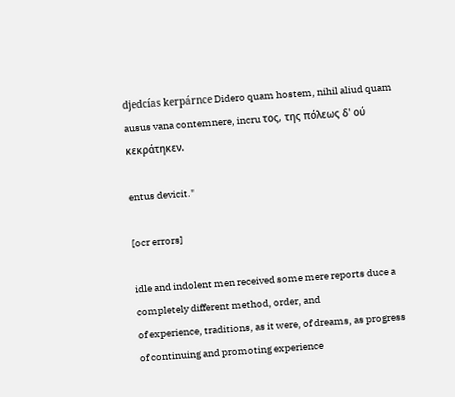djedcías kerpárnce Didero quam hostem, nihil aliud quam ausus vana contemnere, incru τος, της πόλεως δ' ού κεκράτηκεν.

entus devicit."

[ocr errors]

idle and indolent men received some mere reports duce a completely different method, order, and
of experience, traditions, as it were, of dreams, as progress of continuing and promoting experience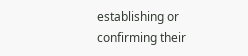establishing or confirming their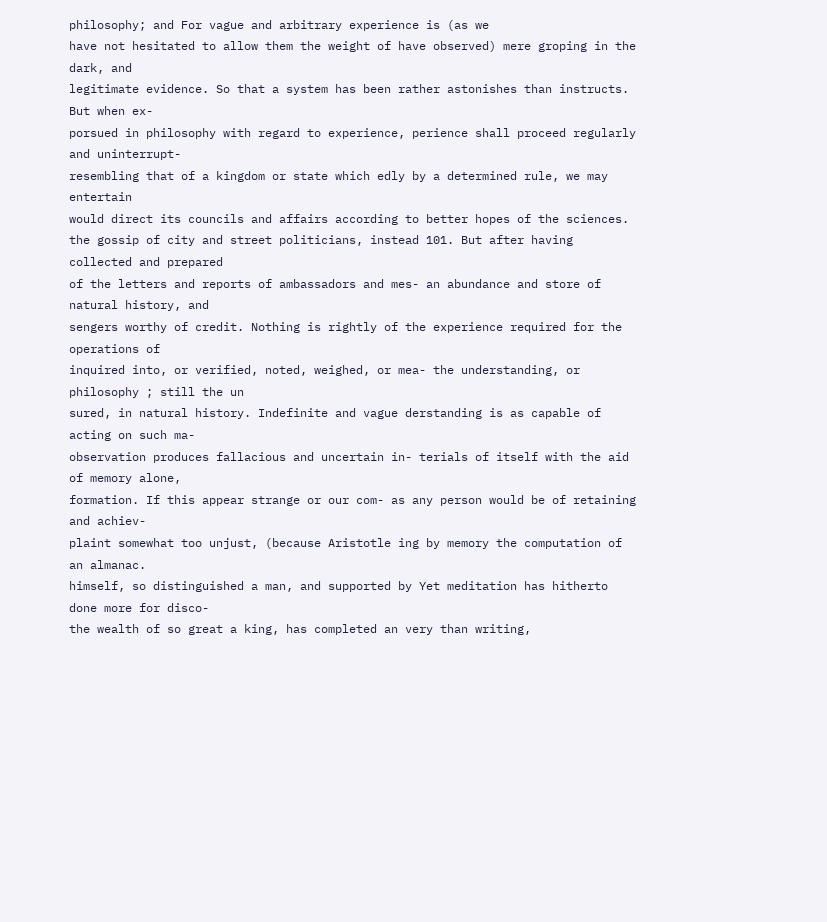philosophy; and For vague and arbitrary experience is (as we
have not hesitated to allow them the weight of have observed) mere groping in the dark, and
legitimate evidence. So that a system has been rather astonishes than instructs. But when ex-
porsued in philosophy with regard to experience, perience shall proceed regularly and uninterrupt-
resembling that of a kingdom or state which edly by a determined rule, we may entertain
would direct its councils and affairs according to better hopes of the sciences.
the gossip of city and street politicians, instead 101. But after having collected and prepared
of the letters and reports of ambassadors and mes- an abundance and store of natural history, and
sengers worthy of credit. Nothing is rightly of the experience required for the operations of
inquired into, or verified, noted, weighed, or mea- the understanding, or philosophy ; still the un
sured, in natural history. Indefinite and vague derstanding is as capable of acting on such ma-
observation produces fallacious and uncertain in- terials of itself with the aid of memory alone,
formation. If this appear strange or our com- as any person would be of retaining and achiev-
plaint somewhat too unjust, (because Aristotle ing by memory the computation of an almanac.
himself, so distinguished a man, and supported by Yet meditation has hitherto done more for disco-
the wealth of so great a king, has completed an very than writing,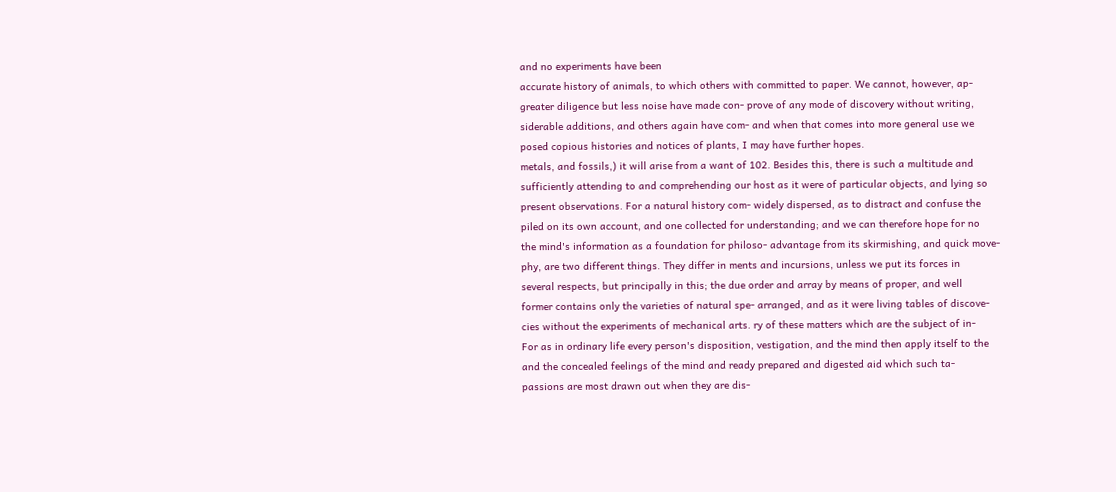and no experiments have been
accurate history of animals, to which others with committed to paper. We cannot, however, ap-
greater diligence but less noise have made con- prove of any mode of discovery without writing,
siderable additions, and others again have com- and when that comes into more general use we
posed copious histories and notices of plants, I may have further hopes.
metals, and fossils,) it will arise from a want of 102. Besides this, there is such a multitude and
sufficiently attending to and comprehending our host as it were of particular objects, and lying so
present observations. For a natural history com- widely dispersed, as to distract and confuse the
piled on its own account, and one collected for understanding; and we can therefore hope for no
the mind's information as a foundation for philoso- advantage from its skirmishing, and quick move-
phy, are two different things. They differ in ments and incursions, unless we put its forces in
several respects, but principally in this; the due order and array by means of proper, and well
former contains only the varieties of natural spe- arranged, and as it were living tables of discove-
cies without the experiments of mechanical arts. ry of these matters which are the subject of in-
For as in ordinary life every person's disposition, vestigation, and the mind then apply itself to the
and the concealed feelings of the mind and ready prepared and digested aid which such ta-
passions are most drawn out when they are dis-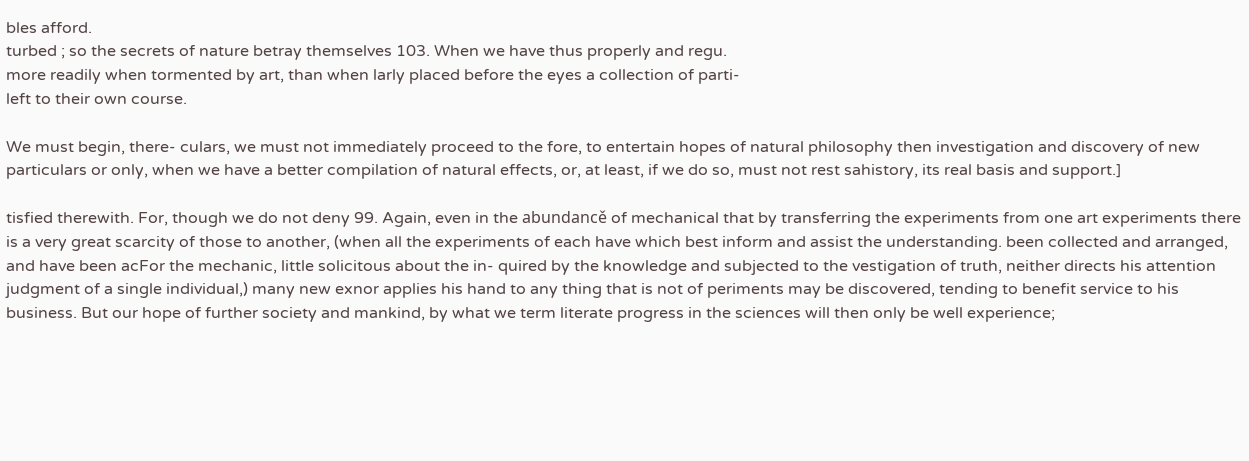bles afford.
turbed ; so the secrets of nature betray themselves 103. When we have thus properly and regu.
more readily when tormented by art, than when larly placed before the eyes a collection of parti-
left to their own course.

We must begin, there- culars, we must not immediately proceed to the fore, to entertain hopes of natural philosophy then investigation and discovery of new particulars or only, when we have a better compilation of natural effects, or, at least, if we do so, must not rest sahistory, its real basis and support.]

tisfied therewith. For, though we do not deny 99. Again, even in the abundancě of mechanical that by transferring the experiments from one art experiments there is a very great scarcity of those to another, (when all the experiments of each have which best inform and assist the understanding. been collected and arranged, and have been acFor the mechanic, little solicitous about the in- quired by the knowledge and subjected to the vestigation of truth, neither directs his attention judgment of a single individual,) many new exnor applies his hand to any thing that is not of periments may be discovered, tending to benefit service to his business. But our hope of further society and mankind, by what we term literate progress in the sciences will then only be well experience;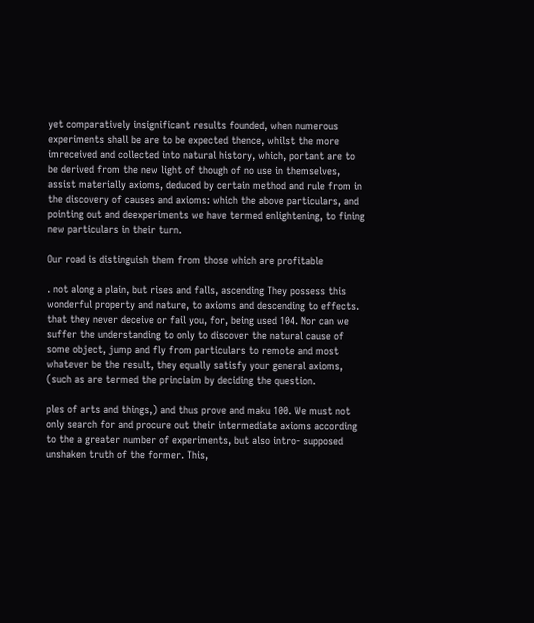yet comparatively insignificant results founded, when numerous experiments shall be are to be expected thence, whilst the more imreceived and collected into natural history, which, portant are to be derived from the new light of though of no use in themselves, assist materially axioms, deduced by certain method and rule from in the discovery of causes and axioms: which the above particulars, and pointing out and deexperiments we have termed enlightening, to fining new particulars in their turn.

Our road is distinguish them from those which are profitable

. not along a plain, but rises and falls, ascending They possess this wonderful property and nature, to axioms and descending to effects. that they never deceive or fail you, for, being used 104. Nor can we suffer the understanding to only to discover the natural cause of some object, jump and fly from particulars to remote and most whatever be the result, they equally satisfy your general axioms, (such as are termed the princiaim by deciding the question.

ples of arts and things,) and thus prove and maku 100. We must not only search for and procure out their intermediate axioms according to the a greater number of experiments, but also intro- supposed unshaken truth of the former. This,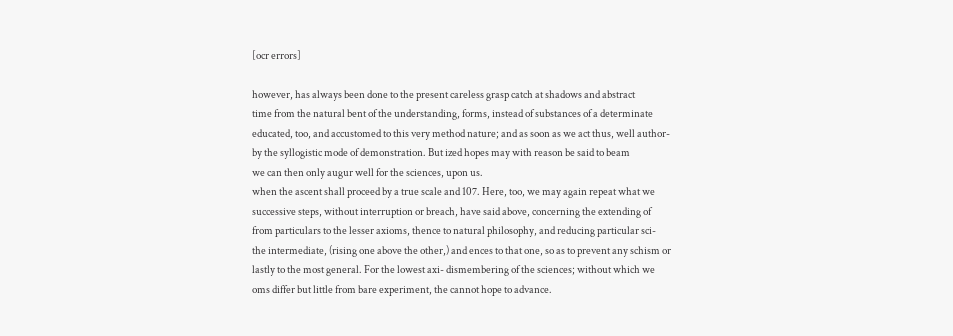[ocr errors]

however, has always been done to the present careless grasp catch at shadows and abstract
time from the natural bent of the understanding, forms, instead of substances of a determinate
educated, too, and accustomed to this very method nature; and as soon as we act thus, well author-
by the syllogistic mode of demonstration. But ized hopes may with reason be said to beam
we can then only augur well for the sciences, upon us.
when the ascent shall proceed by a true scale and 107. Here, too, we may again repeat what we
successive steps, without interruption or breach, have said above, concerning the extending of
from particulars to the lesser axioms, thence to natural philosophy, and reducing particular sci-
the intermediate, (rising one above the other,) and ences to that one, so as to prevent any schism or
lastly to the most general. For the lowest axi- dismembering of the sciences; without which we
oms differ but little from bare experiment, the cannot hope to advance.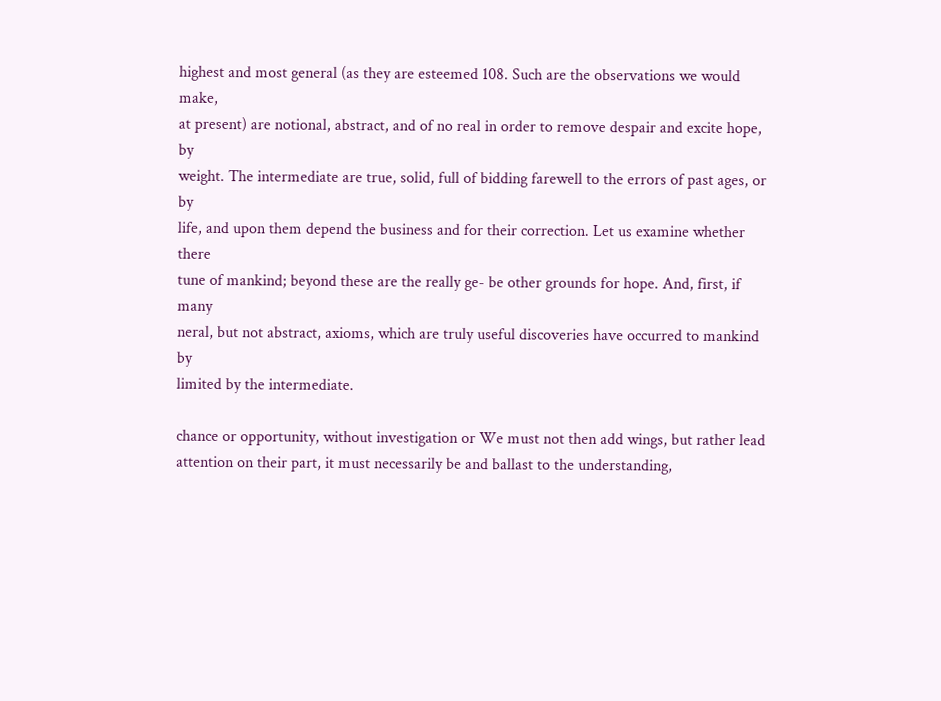highest and most general (as they are esteemed 108. Such are the observations we would make,
at present) are notional, abstract, and of no real in order to remove despair and excite hope, by
weight. The intermediate are true, solid, full of bidding farewell to the errors of past ages, or by
life, and upon them depend the business and for their correction. Let us examine whether there
tune of mankind; beyond these are the really ge- be other grounds for hope. And, first, if many
neral, but not abstract, axioms, which are truly useful discoveries have occurred to mankind by
limited by the intermediate.

chance or opportunity, without investigation or We must not then add wings, but rather lead attention on their part, it must necessarily be and ballast to the understanding,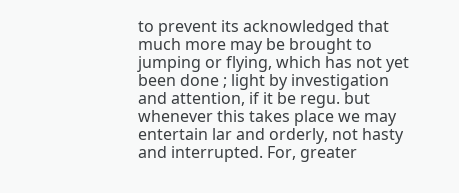to prevent its acknowledged that much more may be brought to jumping or flying, which has not yet been done ; light by investigation and attention, if it be regu. but whenever this takes place we may entertain lar and orderly, not hasty and interrupted. For, greater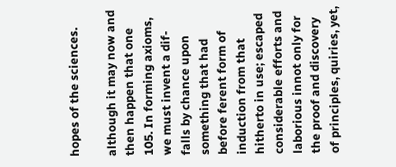hopes of the sciences.

although it may now and then happen that one 105. In forming axioms, we must invent a dif- falls by chance upon something that had before ferent form of induction from that hitherto in use; escaped considerable efforts and laborious innot only for the proof and discovery of principles, quiries, yet,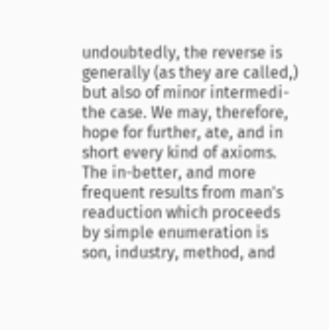undoubtedly, the reverse is generally (as they are called,) but also of minor intermedi- the case. We may, therefore, hope for further, ate, and in short every kind of axioms. The in-better, and more frequent results from man's readuction which proceeds by simple enumeration is son, industry, method, and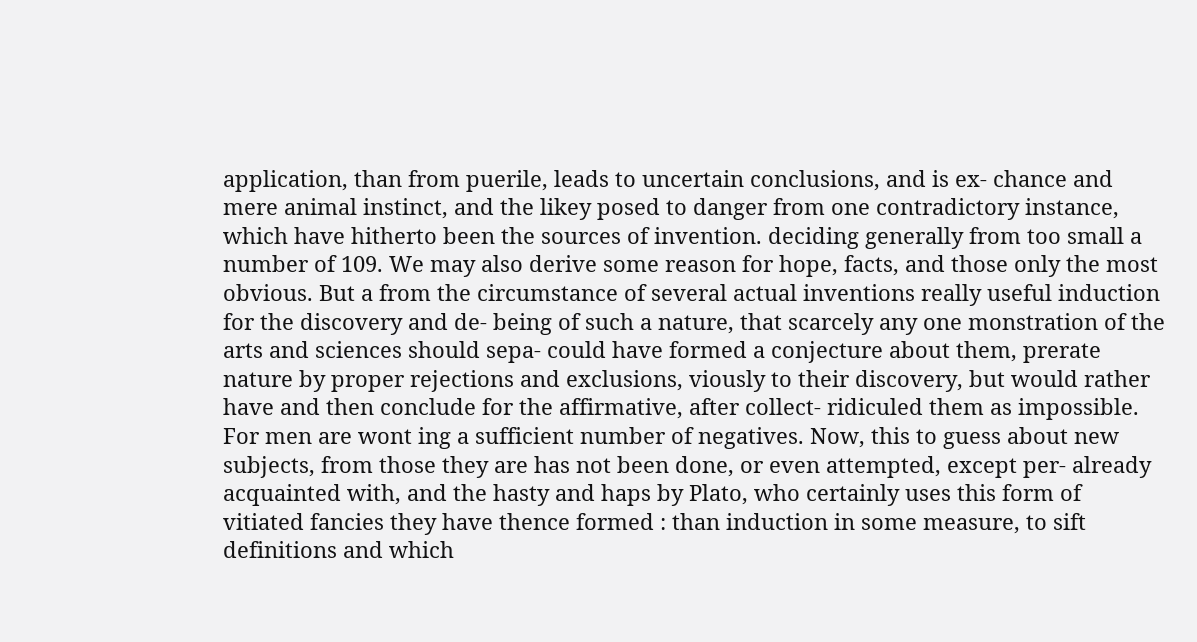application, than from puerile, leads to uncertain conclusions, and is ex- chance and mere animal instinct, and the likey posed to danger from one contradictory instance, which have hitherto been the sources of invention. deciding generally from too small a number of 109. We may also derive some reason for hope, facts, and those only the most obvious. But a from the circumstance of several actual inventions really useful induction for the discovery and de- being of such a nature, that scarcely any one monstration of the arts and sciences should sepa- could have formed a conjecture about them, prerate nature by proper rejections and exclusions, viously to their discovery, but would rather have and then conclude for the affirmative, after collect- ridiculed them as impossible. For men are wont ing a sufficient number of negatives. Now, this to guess about new subjects, from those they are has not been done, or even attempted, except per- already acquainted with, and the hasty and haps by Plato, who certainly uses this form of vitiated fancies they have thence formed : than induction in some measure, to sift definitions and which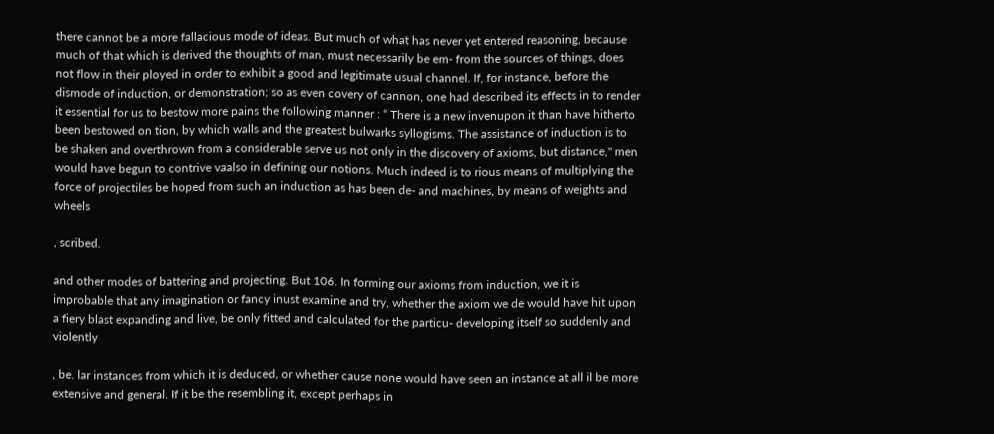there cannot be a more fallacious mode of ideas. But much of what has never yet entered reasoning, because much of that which is derived the thoughts of man, must necessarily be em- from the sources of things, does not flow in their ployed in order to exhibit a good and legitimate usual channel. If, for instance, before the dismode of induction, or demonstration; so as even covery of cannon, one had described its effects in to render it essential for us to bestow more pains the following manner : “ There is a new invenupon it than have hitherto been bestowed on tion, by which walls and the greatest bulwarks syllogisms. The assistance of induction is to be shaken and overthrown from a considerable serve us not only in the discovery of axioms, but distance," men would have begun to contrive vaalso in defining our notions. Much indeed is to rious means of multiplying the force of projectiles be hoped from such an induction as has been de- and machines, by means of weights and wheels

, scribed.

and other modes of battering and projecting. But 106. In forming our axioms from induction, we it is improbable that any imagination or fancy inust examine and try, whether the axiom we de would have hit upon a fiery blast expanding and live, be only fitted and calculated for the particu- developing itself so suddenly and violently

, be. lar instances from which it is deduced, or whether cause none would have seen an instance at all il be more extensive and general. If it be the resembling it, except perhaps in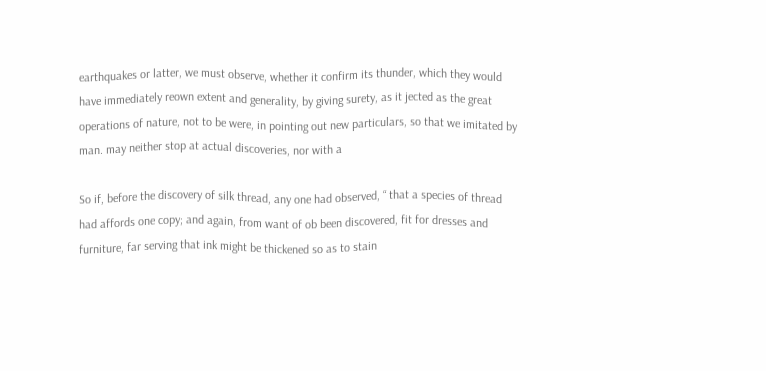earthquakes or latter, we must observe, whether it confirm its thunder, which they would have immediately reown extent and generality, by giving surety, as it jected as the great operations of nature, not to be were, in pointing out new particulars, so that we imitated by man. may neither stop at actual discoveries, nor with a

So if, before the discovery of silk thread, any one had observed, “ that a species of thread had affords one copy; and again, from want of ob been discovered, fit for dresses and furniture, far serving that ink might be thickened so as to stain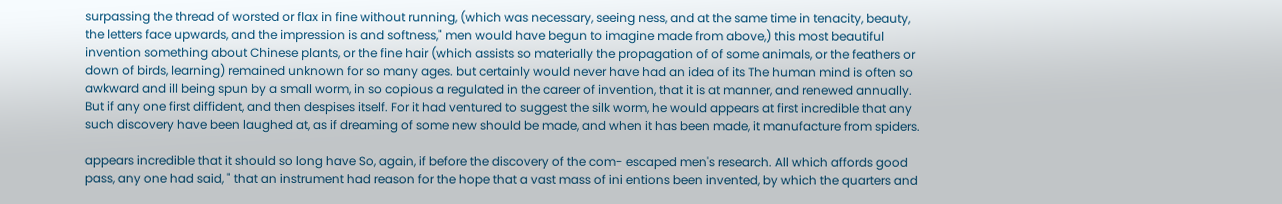surpassing the thread of worsted or flax in fine without running, (which was necessary, seeing ness, and at the same time in tenacity, beauty, the letters face upwards, and the impression is and softness," men would have begun to imagine made from above,) this most beautiful invention something about Chinese plants, or the fine hair (which assists so materially the propagation of of some animals, or the feathers or down of birds, learning) remained unknown for so many ages. but certainly would never have had an idea of its The human mind is often so awkward and ill being spun by a small worm, in so copious a regulated in the career of invention, that it is at manner, and renewed annually. But if any one first diffident, and then despises itself. For it had ventured to suggest the silk worm, he would appears at first incredible that any such discovery have been laughed at, as if dreaming of some new should be made, and when it has been made, it manufacture from spiders.

appears incredible that it should so long have So, again, if before the discovery of the com- escaped men's research. All which affords good pass, any one had said, " that an instrument had reason for the hope that a vast mass of ini entions been invented, by which the quarters and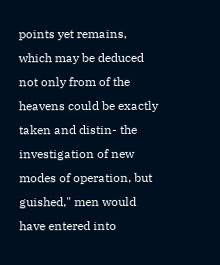points yet remains, which may be deduced not only from of the heavens could be exactly taken and distin- the investigation of new modes of operation, but guished," men would have entered into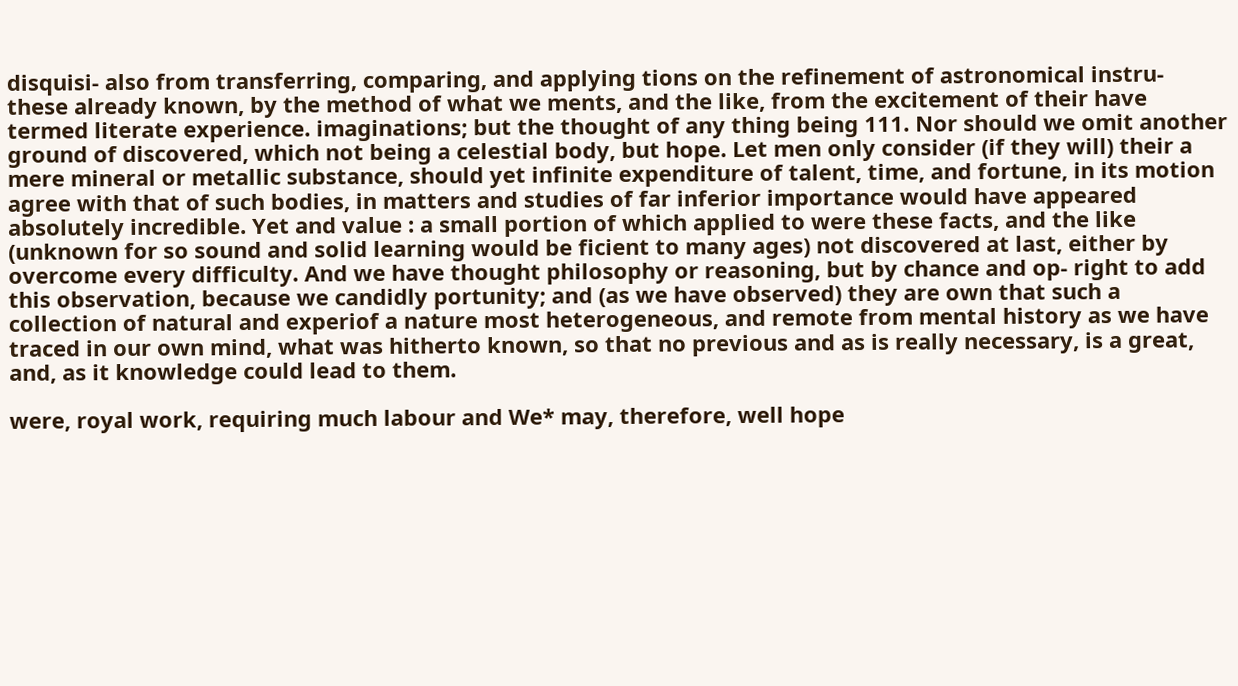disquisi- also from transferring, comparing, and applying tions on the refinement of astronomical instru- these already known, by the method of what we ments, and the like, from the excitement of their have termed literate experience. imaginations; but the thought of any thing being 111. Nor should we omit another ground of discovered, which not being a celestial body, but hope. Let men only consider (if they will) their a mere mineral or metallic substance, should yet infinite expenditure of talent, time, and fortune, in its motion agree with that of such bodies, in matters and studies of far inferior importance would have appeared absolutely incredible. Yet and value : a small portion of which applied to were these facts, and the like (unknown for so sound and solid learning would be ficient to many ages) not discovered at last, either by overcome every difficulty. And we have thought philosophy or reasoning, but by chance and op- right to add this observation, because we candidly portunity; and (as we have observed) they are own that such a collection of natural and experiof a nature most heterogeneous, and remote from mental history as we have traced in our own mind, what was hitherto known, so that no previous and as is really necessary, is a great, and, as it knowledge could lead to them.

were, royal work, requiring much labour and We* may, therefore, well hope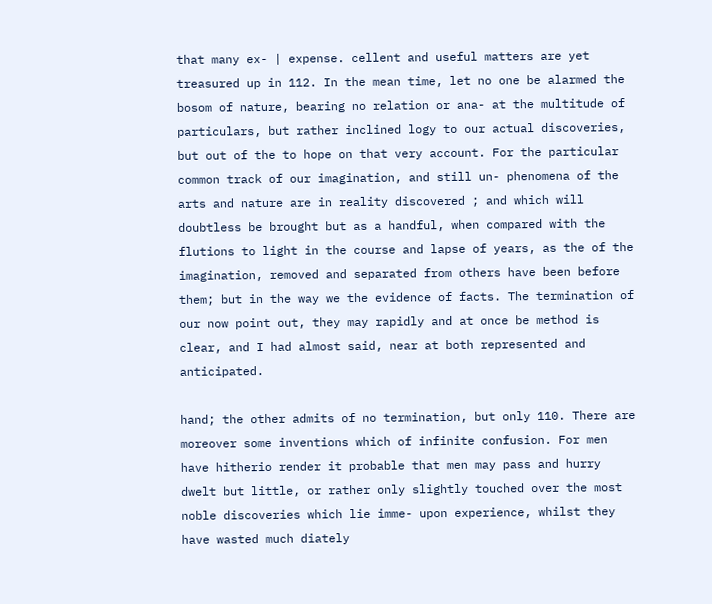that many ex- | expense. cellent and useful matters are yet treasured up in 112. In the mean time, let no one be alarmed the bosom of nature, bearing no relation or ana- at the multitude of particulars, but rather inclined logy to our actual discoveries, but out of the to hope on that very account. For the particular common track of our imagination, and still un- phenomena of the arts and nature are in reality discovered ; and which will doubtless be brought but as a handful, when compared with the flutions to light in the course and lapse of years, as the of the imagination, removed and separated from others have been before them; but in the way we the evidence of facts. The termination of our now point out, they may rapidly and at once be method is clear, and I had almost said, near at both represented and anticipated.

hand; the other admits of no termination, but only 110. There are moreover some inventions which of infinite confusion. For men have hitherio render it probable that men may pass and hurry dwelt but little, or rather only slightly touched over the most noble discoveries which lie imme- upon experience, whilst they have wasted much diately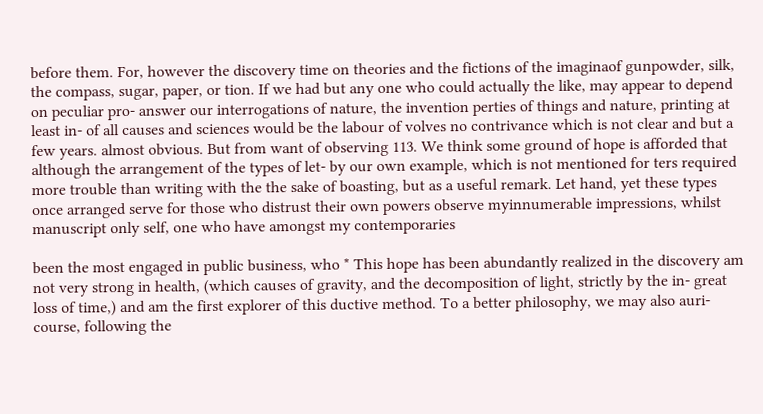before them. For, however the discovery time on theories and the fictions of the imaginaof gunpowder, silk, the compass, sugar, paper, or tion. If we had but any one who could actually the like, may appear to depend on peculiar pro- answer our interrogations of nature, the invention perties of things and nature, printing at least in- of all causes and sciences would be the labour of volves no contrivance which is not clear and but a few years. almost obvious. But from want of observing 113. We think some ground of hope is afforded that although the arrangement of the types of let- by our own example, which is not mentioned for ters required more trouble than writing with the the sake of boasting, but as a useful remark. Let hand, yet these types once arranged serve for those who distrust their own powers observe myinnumerable impressions, whilst manuscript only self, one who have amongst my contemporaries

been the most engaged in public business, who * This hope has been abundantly realized in the discovery am not very strong in health, (which causes of gravity, and the decomposition of light, strictly by the in- great loss of time,) and am the first explorer of this ductive method. To a better philosophy, we may also auri- course, following the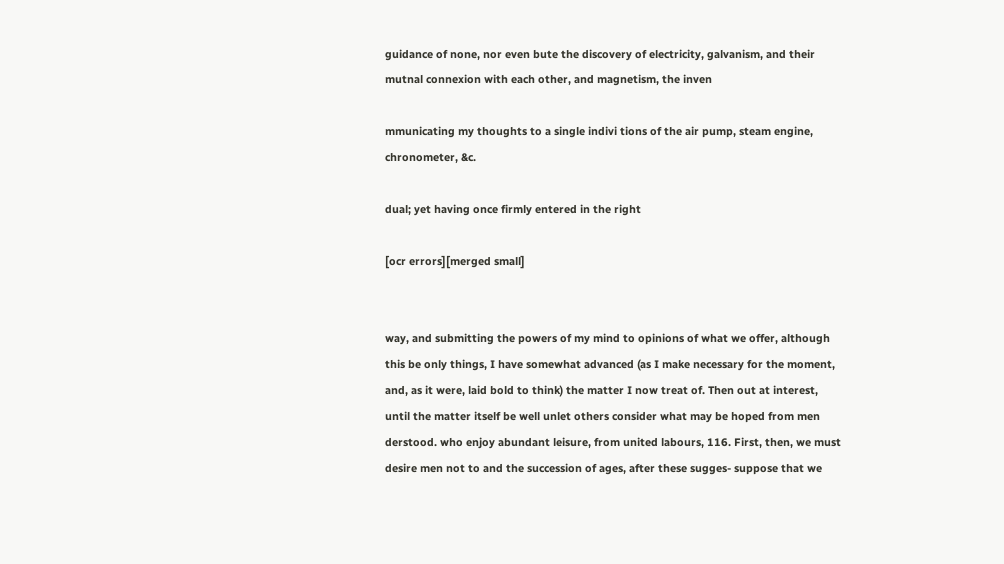guidance of none, nor even bute the discovery of electricity, galvanism, and their mutnal connexion with each other, and magnetism, the inven

mmunicating my thoughts to a single indivi tions of the air pump, steam engine, chronometer, &c.

dual; yet having once firmly entered in the right

[ocr errors][merged small]


way, and submitting the powers of my mind to opinions of what we offer, although this be only things, I have somewhat advanced (as I make necessary for the moment, and, as it were, laid bold to think) the matter I now treat of. Then out at interest, until the matter itself be well unlet others consider what may be hoped from men derstood. who enjoy abundant leisure, from united labours, 116. First, then, we must desire men not to and the succession of ages, after these sugges- suppose that we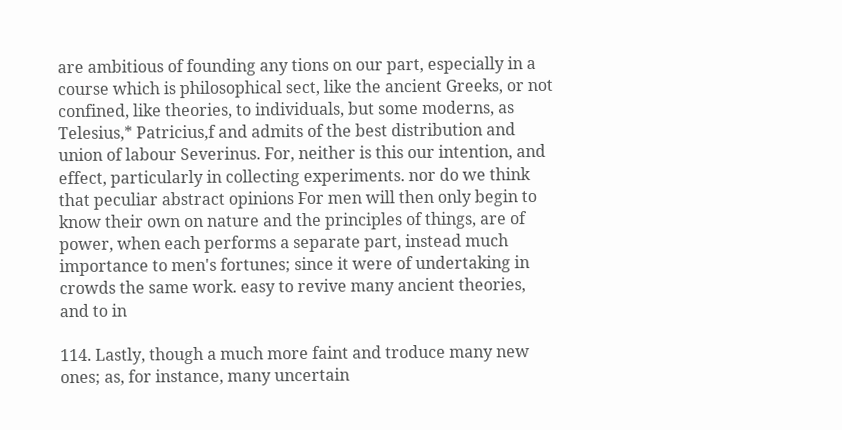are ambitious of founding any tions on our part, especially in a course which is philosophical sect, like the ancient Greeks, or not confined, like theories, to individuals, but some moderns, as Telesius,* Patricius,f and admits of the best distribution and union of labour Severinus. For, neither is this our intention, and effect, particularly in collecting experiments. nor do we think that peculiar abstract opinions For men will then only begin to know their own on nature and the principles of things, are of power, when each performs a separate part, instead much importance to men's fortunes; since it were of undertaking in crowds the same work. easy to revive many ancient theories, and to in

114. Lastly, though a much more faint and troduce many new ones; as, for instance, many uncertain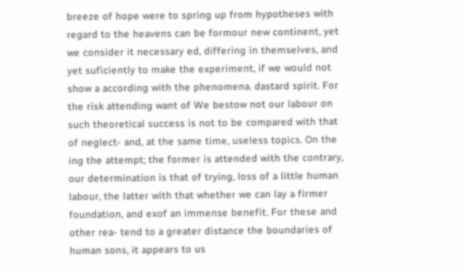breeze of hope were to spring up from hypotheses with regard to the heavens can be formour new continent, yet we consider it necessary ed, differing in themselves, and yet suficiently to make the experiment, if we would not show a according with the phenomena. dastard spirit. For the risk attending want of We bestow not our labour on such theoretical success is not to be compared with that of neglect- and, at the same time, useless topics. On the ing the attempt; the former is attended with the contrary, our determination is that of trying, loss of a little human labour, the latter with that whether we can lay a firmer foundation, and exof an immense benefit. For these and other rea- tend to a greater distance the boundaries of human sons, it appears to us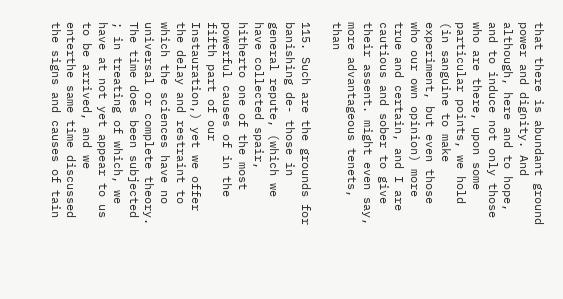that there is abundant ground power and dignity. And although, here and to hope, and to induce not only those who are there, upon some particular points, we hold (in sanguine to make experiment, but even those who our own opinion) more true and certain, and I are cautious and sober to give their assent. might even say, more advantageous tenets, than

115. Such are the grounds for banishing de- those in general repute, (which we have collected spair, hitherto one of the most powerful causes of in the fifth part of our Instauration,) yet we offer the delay and restraint to which the sciences have no universal or complete theory. The time does been subjected ; in treating of which, we have at not yet appear to us to be arrived, and we enterthe same time discussed the signs and causes of tain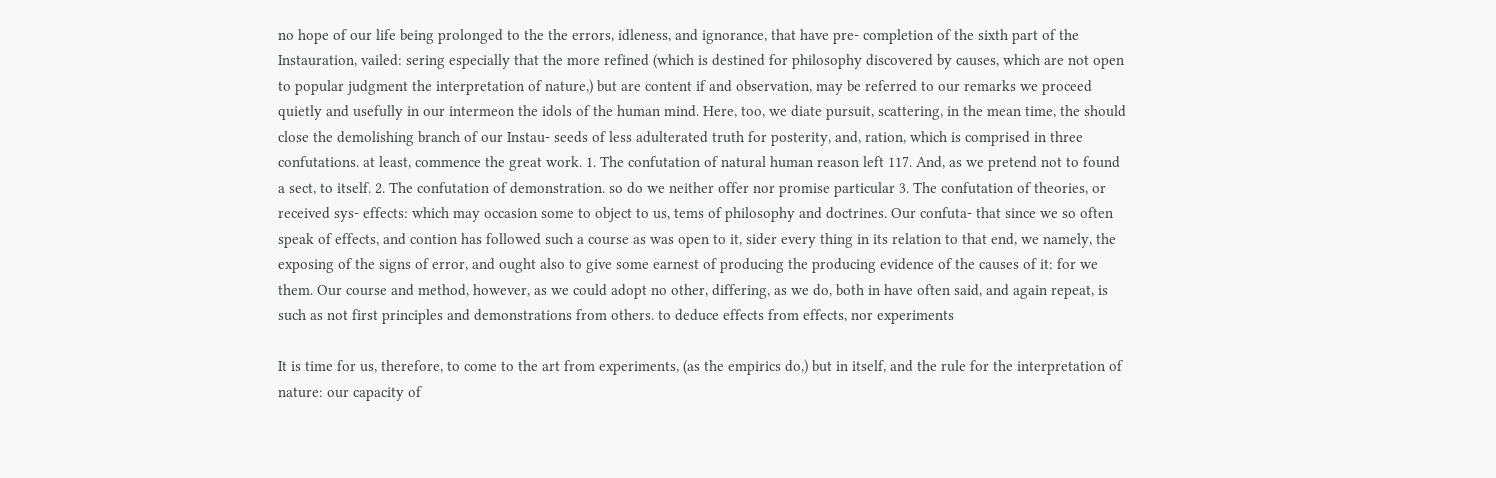no hope of our life being prolonged to the the errors, idleness, and ignorance, that have pre- completion of the sixth part of the Instauration, vailed: sering especially that the more refined (which is destined for philosophy discovered by causes, which are not open to popular judgment the interpretation of nature,) but are content if and observation, may be referred to our remarks we proceed quietly and usefully in our intermeon the idols of the human mind. Here, too, we diate pursuit, scattering, in the mean time, the should close the demolishing branch of our Instau- seeds of less adulterated truth for posterity, and, ration, which is comprised in three confutations. at least, commence the great work. 1. The confutation of natural human reason left 117. And, as we pretend not to found a sect, to itself. 2. The confutation of demonstration. so do we neither offer nor promise particular 3. The confutation of theories, or received sys- effects: which may occasion some to object to us, tems of philosophy and doctrines. Our confuta- that since we so often speak of effects, and contion has followed such a course as was open to it, sider every thing in its relation to that end, we namely, the exposing of the signs of error, and ought also to give some earnest of producing the producing evidence of the causes of it: for we them. Our course and method, however, as we could adopt no other, differing, as we do, both in have often said, and again repeat, is such as not first principles and demonstrations from others. to deduce effects from effects, nor experiments

It is time for us, therefore, to come to the art from experiments, (as the empirics do,) but in itself, and the rule for the interpretation of nature: our capacity of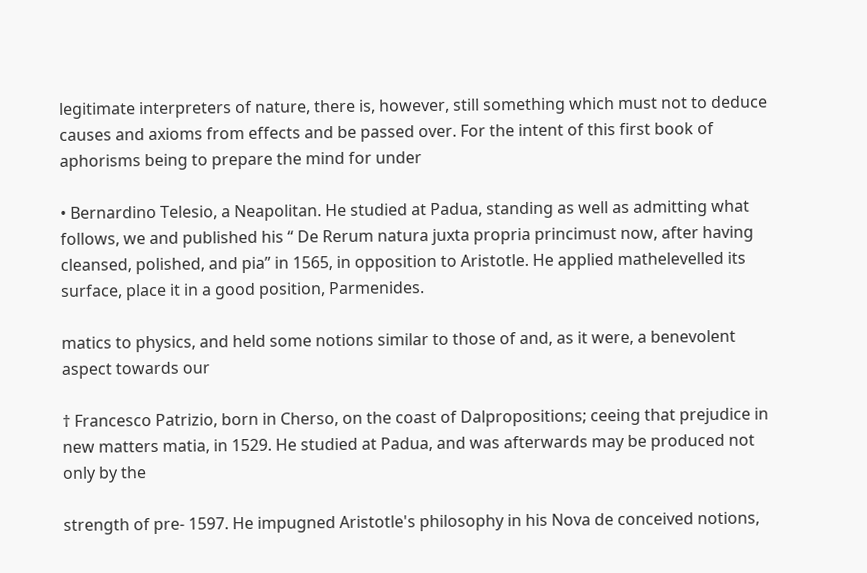legitimate interpreters of nature, there is, however, still something which must not to deduce causes and axioms from effects and be passed over. For the intent of this first book of aphorisms being to prepare the mind for under

• Bernardino Telesio, a Neapolitan. He studied at Padua, standing as well as admitting what follows, we and published his “ De Rerum natura juxta propria princimust now, after having cleansed, polished, and pia” in 1565, in opposition to Aristotle. He applied mathelevelled its surface, place it in a good position, Parmenides.

matics to physics, and held some notions similar to those of and, as it were, a benevolent aspect towards our

† Francesco Patrizio, born in Cherso, on the coast of Dalpropositions; ceeing that prejudice in new matters matia, in 1529. He studied at Padua, and was afterwards may be produced not only by the

strength of pre- 1597. He impugned Aristotle's philosophy in his Nova de conceived notions,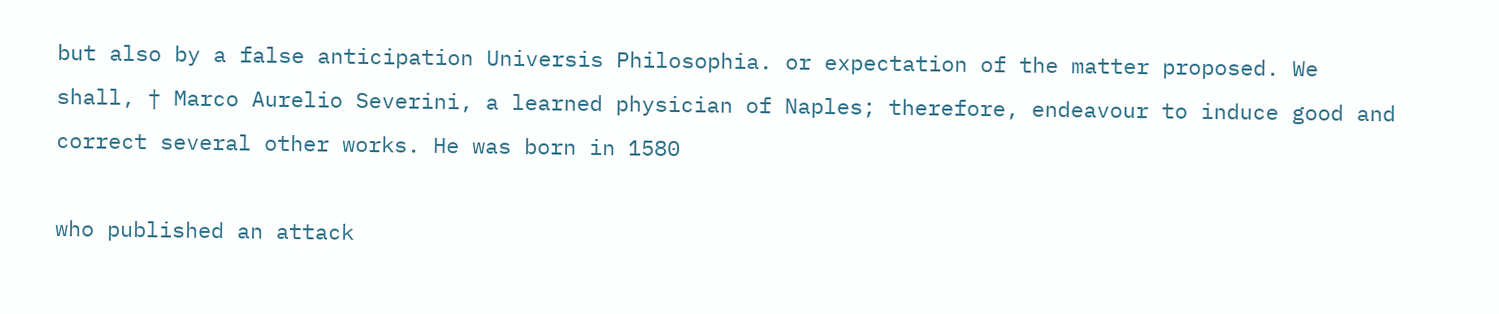but also by a false anticipation Universis Philosophia. or expectation of the matter proposed. We shall, † Marco Aurelio Severini, a learned physician of Naples; therefore, endeavour to induce good and correct several other works. He was born in 1580

who published an attack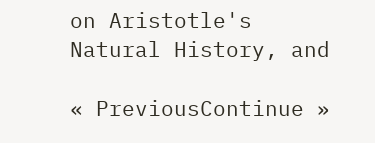on Aristotle's Natural History, and

« PreviousContinue »